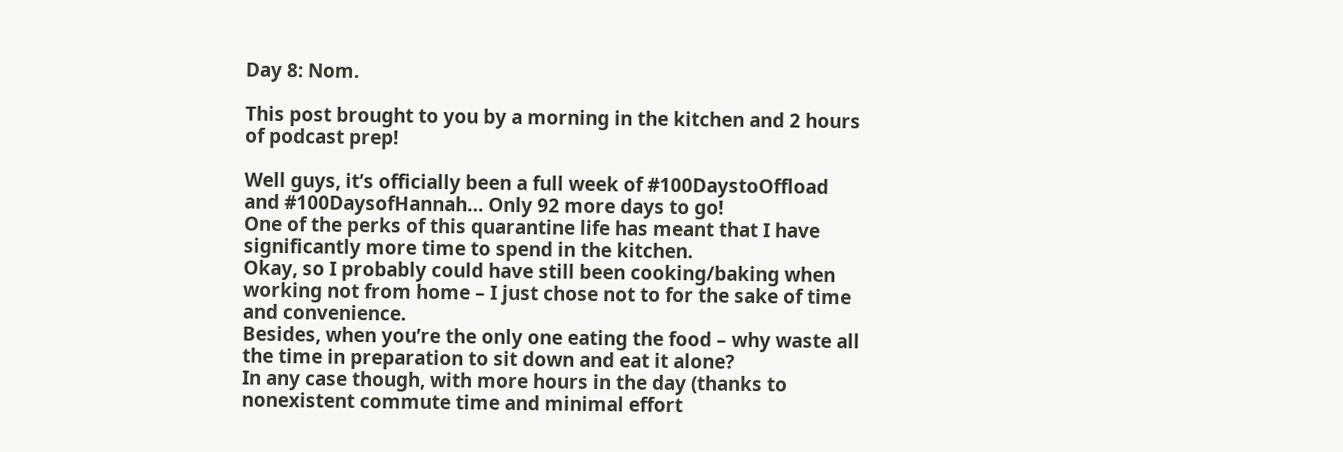Day 8: Nom.

This post brought to you by a morning in the kitchen and 2 hours of podcast prep!

Well guys, it’s officially been a full week of #100DaystoOffload and #100DaysofHannah… Only 92 more days to go!
One of the perks of this quarantine life has meant that I have significantly more time to spend in the kitchen.
Okay, so I probably could have still been cooking/baking when working not from home – I just chose not to for the sake of time and convenience.
Besides, when you’re the only one eating the food – why waste all the time in preparation to sit down and eat it alone?
In any case though, with more hours in the day (thanks to nonexistent commute time and minimal effort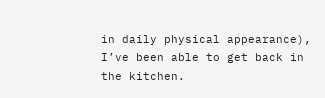in daily physical appearance), I’ve been able to get back in the kitchen.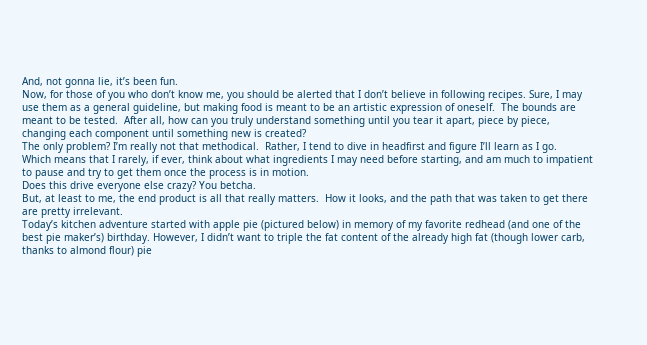And, not gonna lie, it’s been fun.
Now, for those of you who don’t know me, you should be alerted that I don’t believe in following recipes. Sure, I may use them as a general guideline, but making food is meant to be an artistic expression of oneself.  The bounds are meant to be tested.  After all, how can you truly understand something until you tear it apart, piece by piece, changing each component until something new is created?
The only problem? I’m really not that methodical.  Rather, I tend to dive in headfirst and figure I’ll learn as I go.
Which means that I rarely, if ever, think about what ingredients I may need before starting, and am much to impatient to pause and try to get them once the process is in motion.
Does this drive everyone else crazy? You betcha.
But, at least to me, the end product is all that really matters.  How it looks, and the path that was taken to get there are pretty irrelevant.
Today’s kitchen adventure started with apple pie (pictured below) in memory of my favorite redhead (and one of the best pie maker’s) birthday. However, I didn’t want to triple the fat content of the already high fat (though lower carb, thanks to almond flour) pie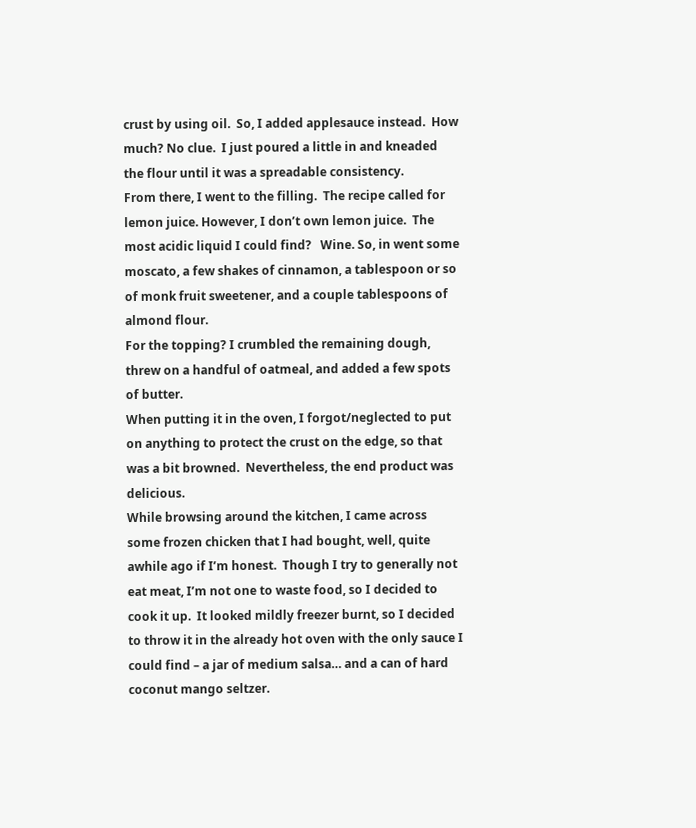crust by using oil.  So, I added applesauce instead.  How much? No clue.  I just poured a little in and kneaded the flour until it was a spreadable consistency.
From there, I went to the filling.  The recipe called for lemon juice. However, I don’t own lemon juice.  The most acidic liquid I could find?   Wine. So, in went some moscato, a few shakes of cinnamon, a tablespoon or so of monk fruit sweetener, and a couple tablespoons of almond flour.
For the topping? I crumbled the remaining dough, threw on a handful of oatmeal, and added a few spots of butter.
When putting it in the oven, I forgot/neglected to put on anything to protect the crust on the edge, so that was a bit browned.  Nevertheless, the end product was delicious.
While browsing around the kitchen, I came across some frozen chicken that I had bought, well, quite awhile ago if I’m honest.  Though I try to generally not eat meat, I’m not one to waste food, so I decided to cook it up.  It looked mildly freezer burnt, so I decided to throw it in the already hot oven with the only sauce I could find – a jar of medium salsa… and a can of hard coconut mango seltzer.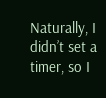Naturally, I didn’t set a timer, so I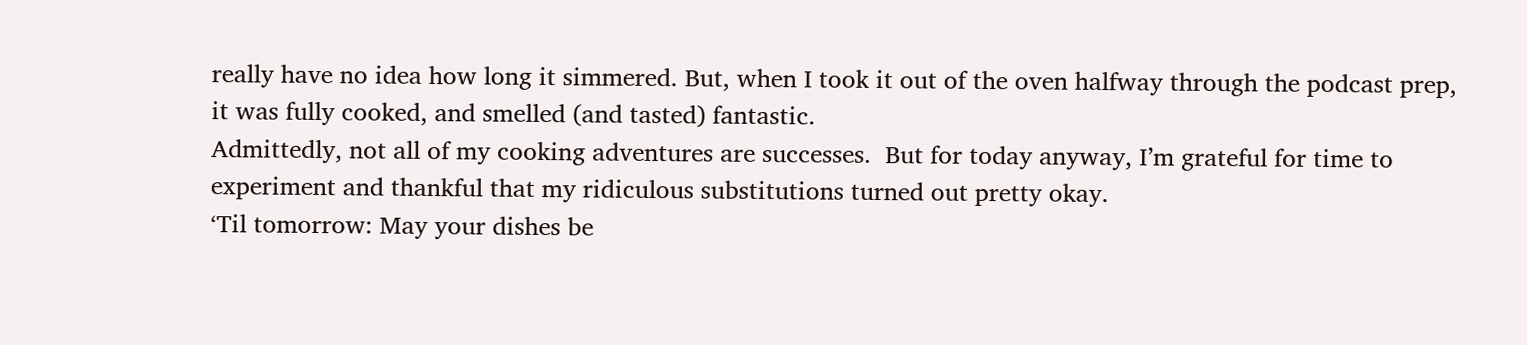really have no idea how long it simmered. But, when I took it out of the oven halfway through the podcast prep, it was fully cooked, and smelled (and tasted) fantastic.
Admittedly, not all of my cooking adventures are successes.  But for today anyway, I’m grateful for time to experiment and thankful that my ridiculous substitutions turned out pretty okay.
‘Til tomorrow: May your dishes be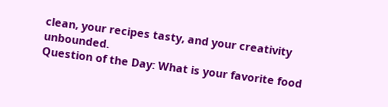clean, your recipes tasty, and your creativity unbounded.
Question of the Day: What is your favorite food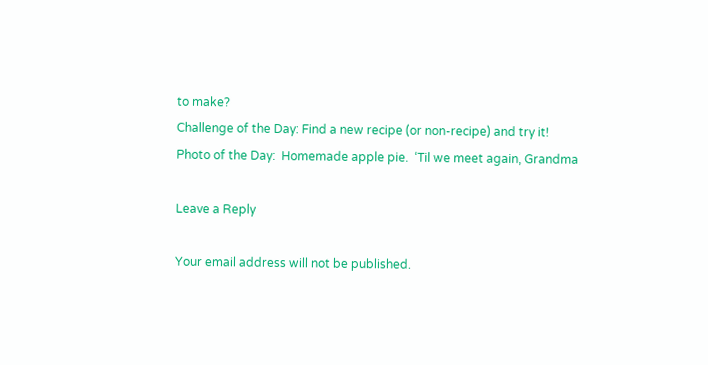to make?
Challenge of the Day: Find a new recipe (or non-recipe) and try it!
Photo of the Day:  Homemade apple pie.  ‘Til we meet again, Grandma

Leave a Reply

Your email address will not be published.